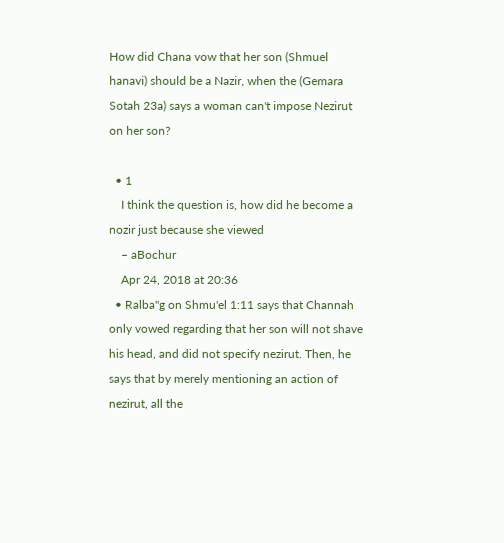How did Chana vow that her son (Shmuel hanavi) should be a Nazir, when the (Gemara Sotah 23a) says a woman can't impose Nezirut on her son?

  • 1
    I think the question is, how did he become a nozir just because she viewed
    – aBochur
    Apr 24, 2018 at 20:36
  • Ralba"g on Shmu'el 1:11 says that Channah only vowed regarding that her son will not shave his head, and did not specify nezirut. Then, he says that by merely mentioning an action of nezirut, all the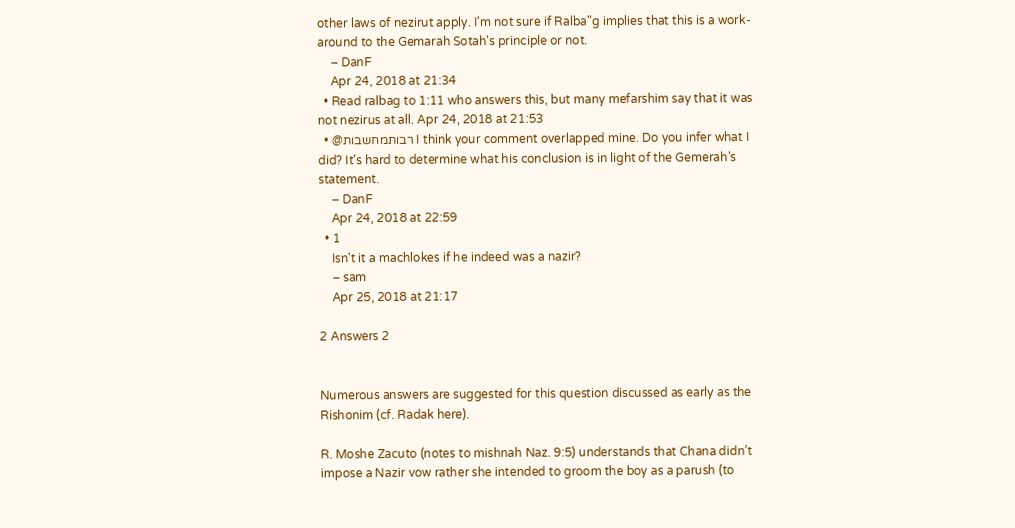other laws of nezirut apply. I'm not sure if Ralba"g implies that this is a work-around to the Gemarah Sotah's principle or not.
    – DanF
    Apr 24, 2018 at 21:34
  • Read ralbag to 1:11 who answers this, but many mefarshim say that it was not nezirus at all. Apr 24, 2018 at 21:53
  • @רבותמחשבות I think your comment overlapped mine. Do you infer what I did? It's hard to determine what his conclusion is in light of the Gemerah's statement.
    – DanF
    Apr 24, 2018 at 22:59
  • 1
    Isn't it a machlokes if he indeed was a nazir?
    – sam
    Apr 25, 2018 at 21:17

2 Answers 2


Numerous answers are suggested for this question discussed as early as the Rishonim (cf. Radak here).

R. Moshe Zacuto (notes to mishnah Naz. 9:5) understands that Chana didn’t impose a Nazir vow rather she intended to groom the boy as a parush (to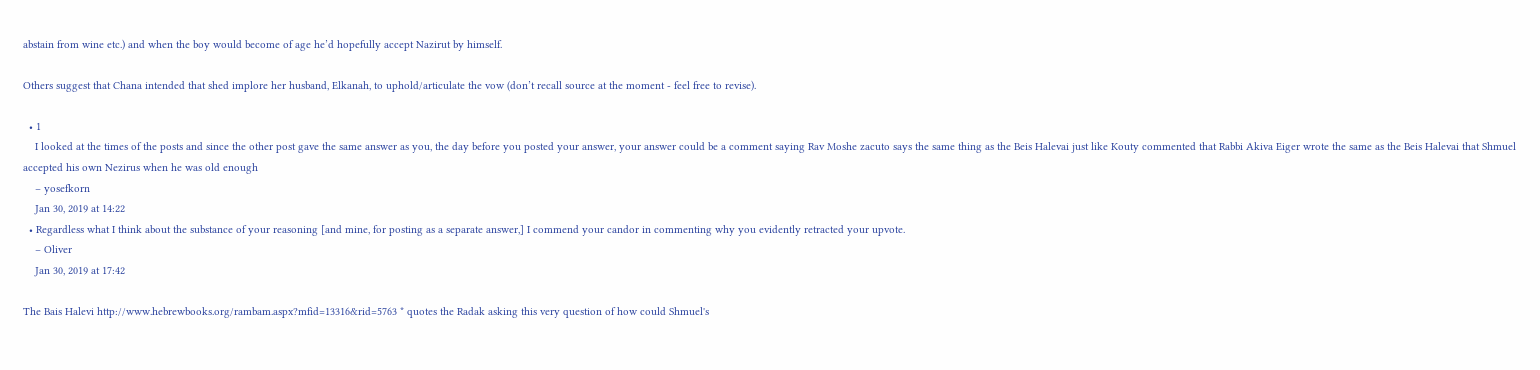abstain from wine etc.) and when the boy would become of age he’d hopefully accept Nazirut by himself.

Others suggest that Chana intended that shed implore her husband, Elkanah, to uphold/articulate the vow (don’t recall source at the moment - feel free to revise).

  • 1
    I looked at the times of the posts and since the other post gave the same answer as you, the day before you posted your answer, your answer could be a comment saying Rav Moshe zacuto says the same thing as the Beis Halevai just like Kouty commented that Rabbi Akiva Eiger wrote the same as the Beis Halevai that Shmuel accepted his own Nezirus when he was old enough
    – yosefkorn
    Jan 30, 2019 at 14:22
  • Regardless what I think about the substance of your reasoning [and mine, for posting as a separate answer,] I commend your candor in commenting why you evidently retracted your upvote.
    – Oliver
    Jan 30, 2019 at 17:42

The Bais Halevi http://www.hebrewbooks.org/rambam.aspx?mfid=13316&rid=5763 * quotes the Radak asking this very question of how could Shmuel's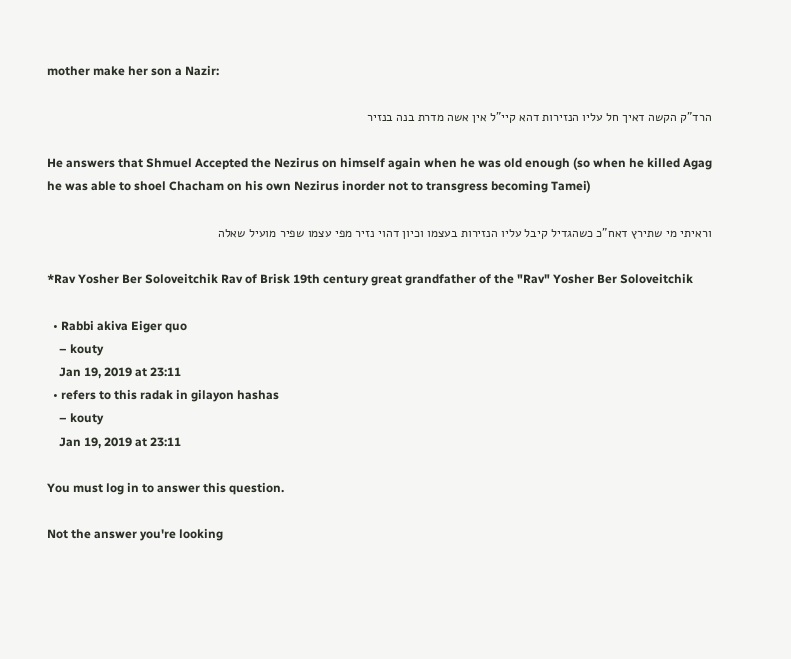mother make her son a Nazir:

הרד"ק הקשה דאיך חל עליו הנזירות דהא קיי"ל אין אשה מדרת בנה בנזיר

He answers that Shmuel Accepted the Nezirus on himself again when he was old enough (so when he killed Agag he was able to shoel Chacham on his own Nezirus inorder not to transgress becoming Tamei)

וראיתי מי שתירץ דאח"כ כשהגדיל קיבל עליו הנזירות בעצמו וכיון דהוי נזיר מפי עצמו שפיר מועיל שאלה

*Rav Yosher Ber Soloveitchik Rav of Brisk 19th century great grandfather of the "Rav" Yosher Ber Soloveitchik

  • Rabbi akiva Eiger quo
    – kouty
    Jan 19, 2019 at 23:11
  • refers to this radak in gilayon hashas
    – kouty
    Jan 19, 2019 at 23:11

You must log in to answer this question.

Not the answer you're looking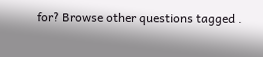for? Browse other questions tagged .